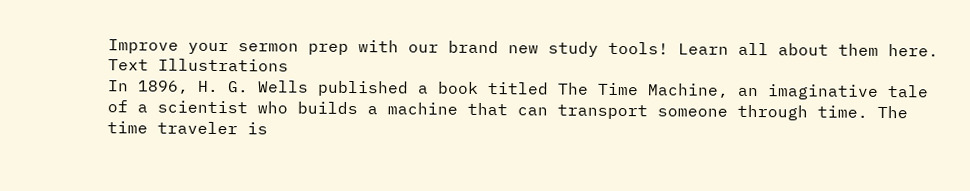Improve your sermon prep with our brand new study tools! Learn all about them here.
Text Illustrations
In 1896, H. G. Wells published a book titled The Time Machine, an imaginative tale of a scientist who builds a machine that can transport someone through time. The time traveler is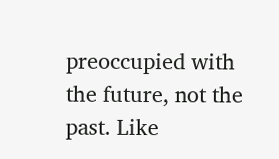preoccupied with the future, not the past. Like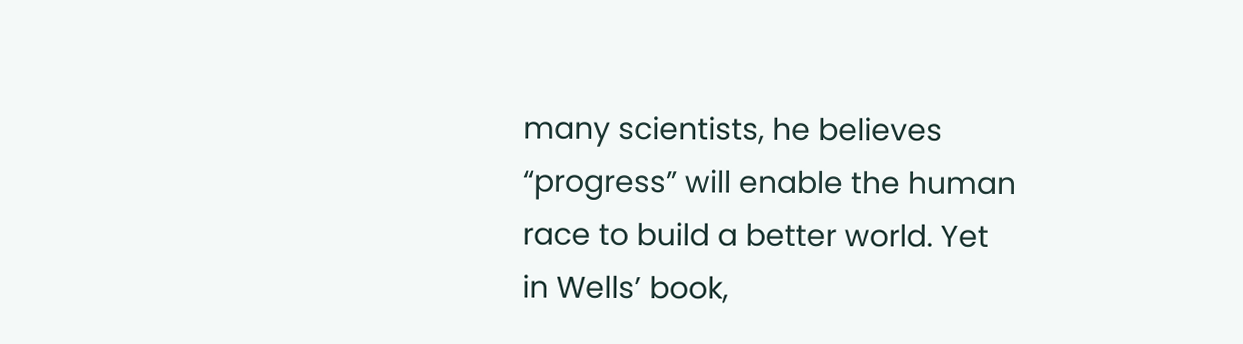many scientists, he believes “progress” will enable the human race to build a better world. Yet in Wells’ book,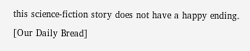this science-fiction story does not have a happy ending. [Our Daily Bread]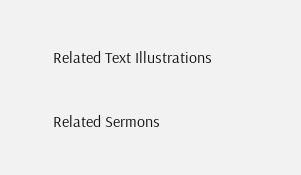Related Text Illustrations

Related Sermons